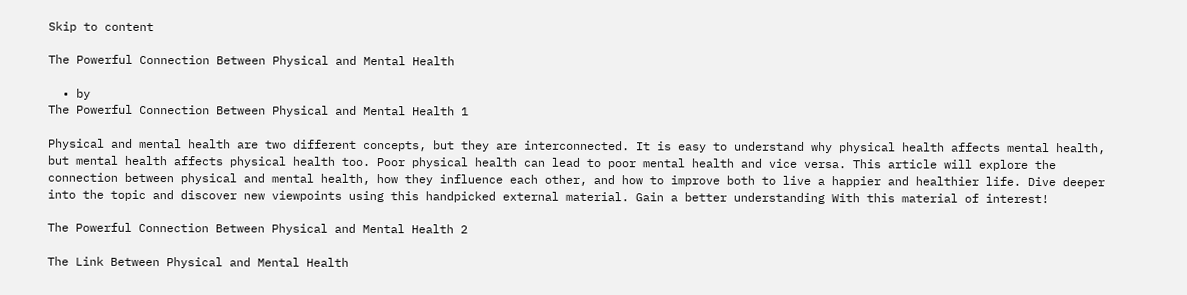Skip to content

The Powerful Connection Between Physical and Mental Health

  • by
The Powerful Connection Between Physical and Mental Health 1

Physical and mental health are two different concepts, but they are interconnected. It is easy to understand why physical health affects mental health, but mental health affects physical health too. Poor physical health can lead to poor mental health and vice versa. This article will explore the connection between physical and mental health, how they influence each other, and how to improve both to live a happier and healthier life. Dive deeper into the topic and discover new viewpoints using this handpicked external material. Gain a better understanding With this material of interest!

The Powerful Connection Between Physical and Mental Health 2

The Link Between Physical and Mental Health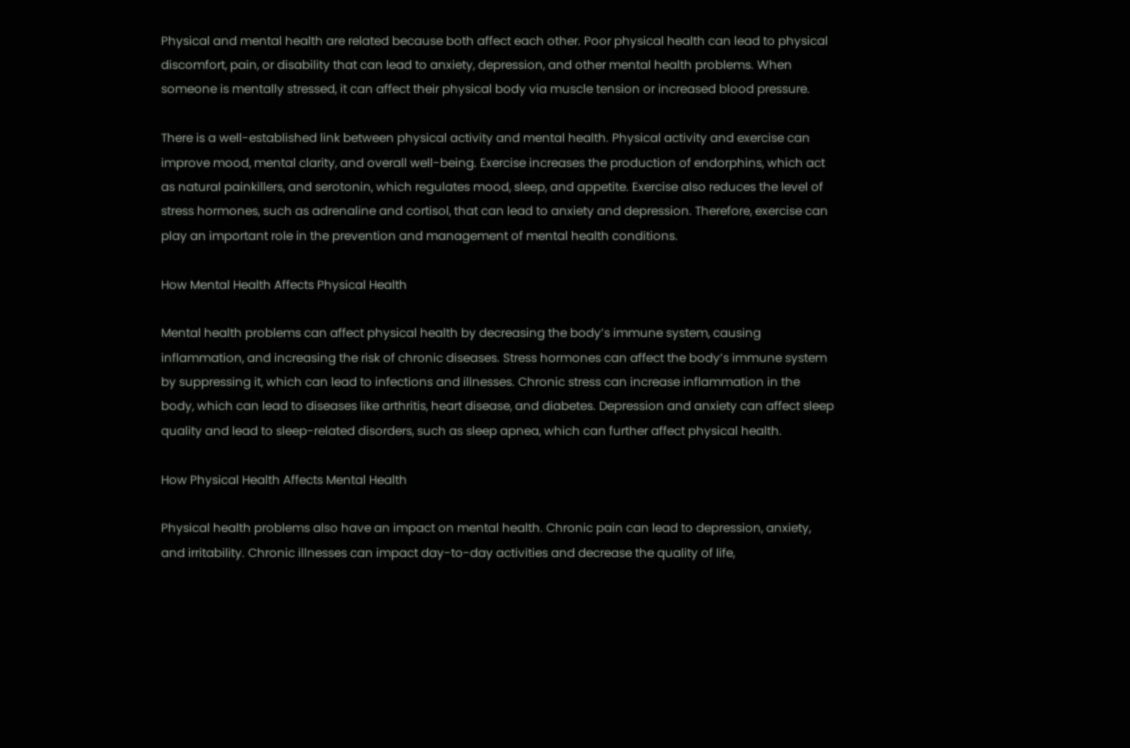Physical and mental health are related because both affect each other. Poor physical health can lead to physical discomfort, pain, or disability that can lead to anxiety, depression, and other mental health problems. When someone is mentally stressed, it can affect their physical body via muscle tension or increased blood pressure.

There is a well-established link between physical activity and mental health. Physical activity and exercise can improve mood, mental clarity, and overall well-being. Exercise increases the production of endorphins, which act as natural painkillers, and serotonin, which regulates mood, sleep, and appetite. Exercise also reduces the level of stress hormones, such as adrenaline and cortisol, that can lead to anxiety and depression. Therefore, exercise can play an important role in the prevention and management of mental health conditions.

How Mental Health Affects Physical Health

Mental health problems can affect physical health by decreasing the body’s immune system, causing inflammation, and increasing the risk of chronic diseases. Stress hormones can affect the body’s immune system by suppressing it, which can lead to infections and illnesses. Chronic stress can increase inflammation in the body, which can lead to diseases like arthritis, heart disease, and diabetes. Depression and anxiety can affect sleep quality and lead to sleep-related disorders, such as sleep apnea, which can further affect physical health.

How Physical Health Affects Mental Health

Physical health problems also have an impact on mental health. Chronic pain can lead to depression, anxiety, and irritability. Chronic illnesses can impact day-to-day activities and decrease the quality of life,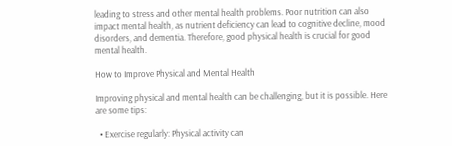leading to stress and other mental health problems. Poor nutrition can also impact mental health, as nutrient deficiency can lead to cognitive decline, mood disorders, and dementia. Therefore, good physical health is crucial for good mental health.

How to Improve Physical and Mental Health

Improving physical and mental health can be challenging, but it is possible. Here are some tips:

  • Exercise regularly: Physical activity can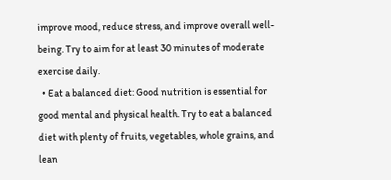improve mood, reduce stress, and improve overall well-being. Try to aim for at least 30 minutes of moderate exercise daily.
  • Eat a balanced diet: Good nutrition is essential for good mental and physical health. Try to eat a balanced diet with plenty of fruits, vegetables, whole grains, and lean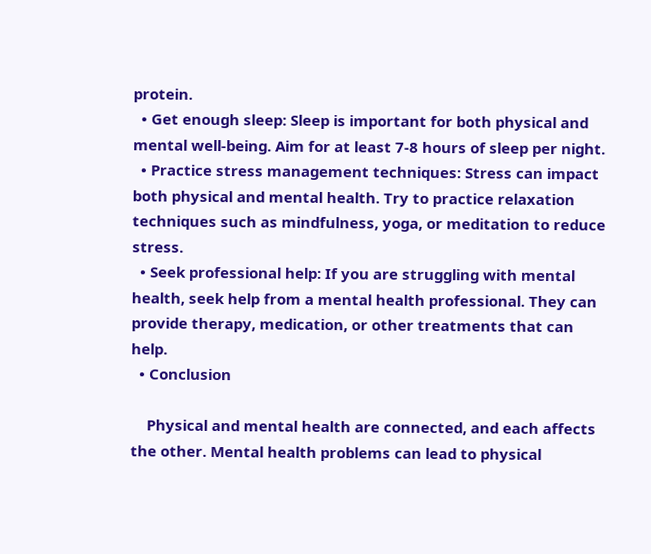protein.
  • Get enough sleep: Sleep is important for both physical and mental well-being. Aim for at least 7-8 hours of sleep per night.
  • Practice stress management techniques: Stress can impact both physical and mental health. Try to practice relaxation techniques such as mindfulness, yoga, or meditation to reduce stress.
  • Seek professional help: If you are struggling with mental health, seek help from a mental health professional. They can provide therapy, medication, or other treatments that can help.
  • Conclusion

    Physical and mental health are connected, and each affects the other. Mental health problems can lead to physical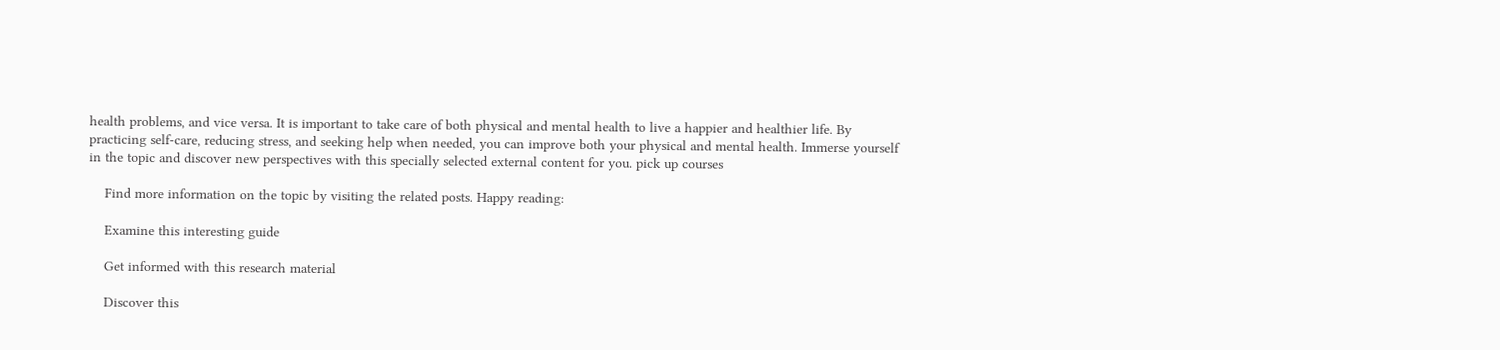health problems, and vice versa. It is important to take care of both physical and mental health to live a happier and healthier life. By practicing self-care, reducing stress, and seeking help when needed, you can improve both your physical and mental health. Immerse yourself in the topic and discover new perspectives with this specially selected external content for you. pick up courses

    Find more information on the topic by visiting the related posts. Happy reading:

    Examine this interesting guide

    Get informed with this research material

    Discover this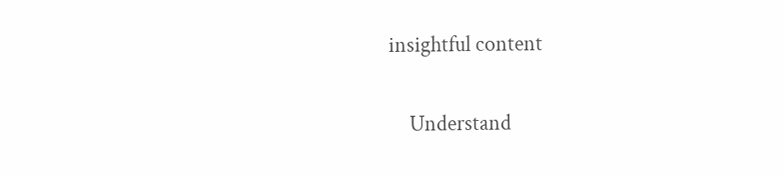insightful content

    Understand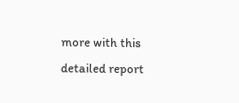more with this detailed report